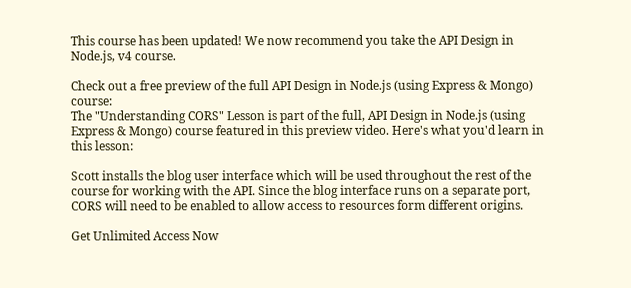This course has been updated! We now recommend you take the API Design in Node.js, v4 course.

Check out a free preview of the full API Design in Node.js (using Express & Mongo) course:
The "Understanding CORS" Lesson is part of the full, API Design in Node.js (using Express & Mongo) course featured in this preview video. Here's what you'd learn in this lesson:

Scott installs the blog user interface which will be used throughout the rest of the course for working with the API. Since the blog interface runs on a separate port, CORS will need to be enabled to allow access to resources form different origins.

Get Unlimited Access Now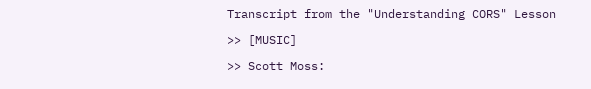Transcript from the "Understanding CORS" Lesson

>> [MUSIC]

>> Scott Moss: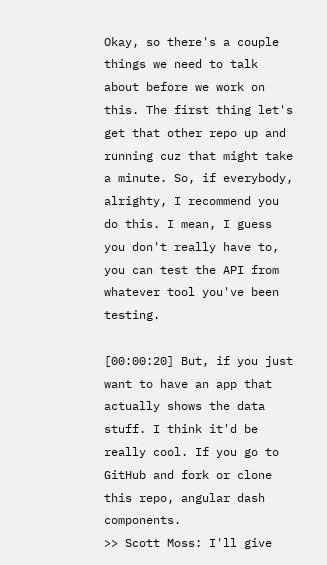Okay, so there's a couple things we need to talk about before we work on this. The first thing let's get that other repo up and running cuz that might take a minute. So, if everybody, alrighty, I recommend you do this. I mean, I guess you don't really have to, you can test the API from whatever tool you've been testing.

[00:00:20] But, if you just want to have an app that actually shows the data stuff. I think it'd be really cool. If you go to GitHub and fork or clone this repo, angular dash components.
>> Scott Moss: I'll give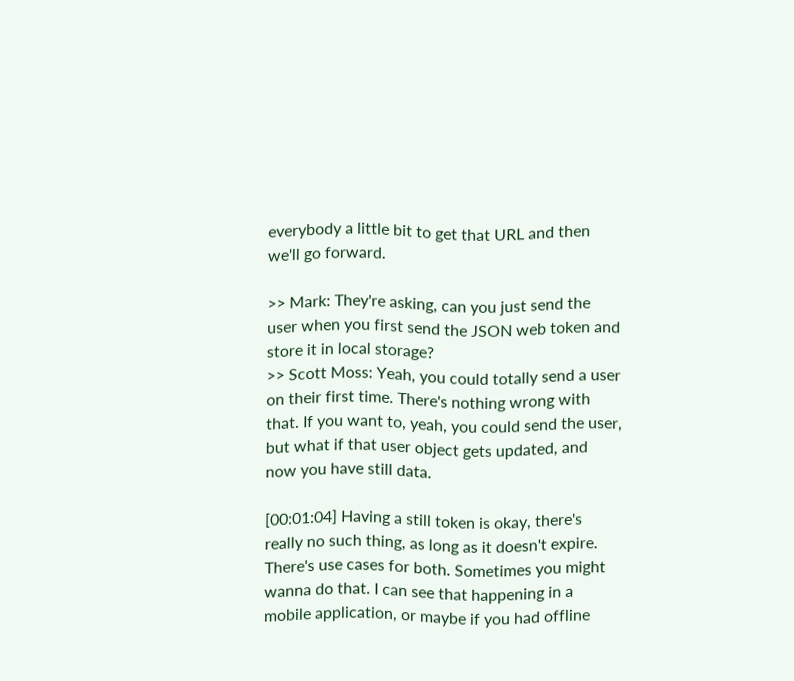everybody a little bit to get that URL and then we'll go forward.

>> Mark: They're asking, can you just send the user when you first send the JSON web token and store it in local storage?
>> Scott Moss: Yeah, you could totally send a user on their first time. There's nothing wrong with that. If you want to, yeah, you could send the user, but what if that user object gets updated, and now you have still data.

[00:01:04] Having a still token is okay, there's really no such thing, as long as it doesn't expire. There's use cases for both. Sometimes you might wanna do that. I can see that happening in a mobile application, or maybe if you had offline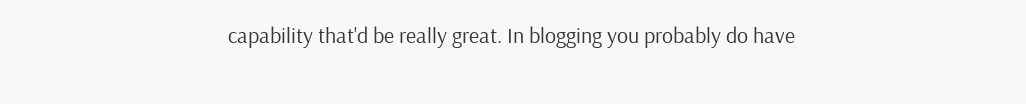capability that'd be really great. In blogging you probably do have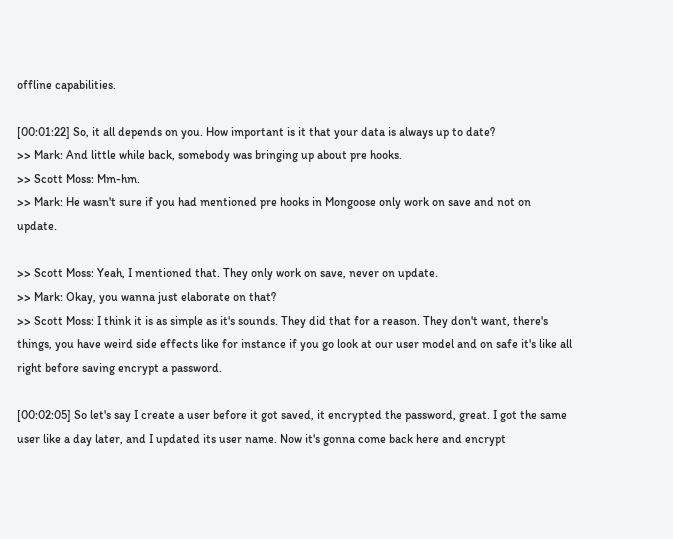offline capabilities.

[00:01:22] So, it all depends on you. How important is it that your data is always up to date?
>> Mark: And little while back, somebody was bringing up about pre hooks.
>> Scott Moss: Mm-hm.
>> Mark: He wasn't sure if you had mentioned pre hooks in Mongoose only work on save and not on update.

>> Scott Moss: Yeah, I mentioned that. They only work on save, never on update.
>> Mark: Okay, you wanna just elaborate on that?
>> Scott Moss: I think it is as simple as it's sounds. They did that for a reason. They don't want, there's things, you have weird side effects like for instance if you go look at our user model and on safe it's like all right before saving encrypt a password.

[00:02:05] So let's say I create a user before it got saved, it encrypted the password, great. I got the same user like a day later, and I updated its user name. Now it's gonna come back here and encrypt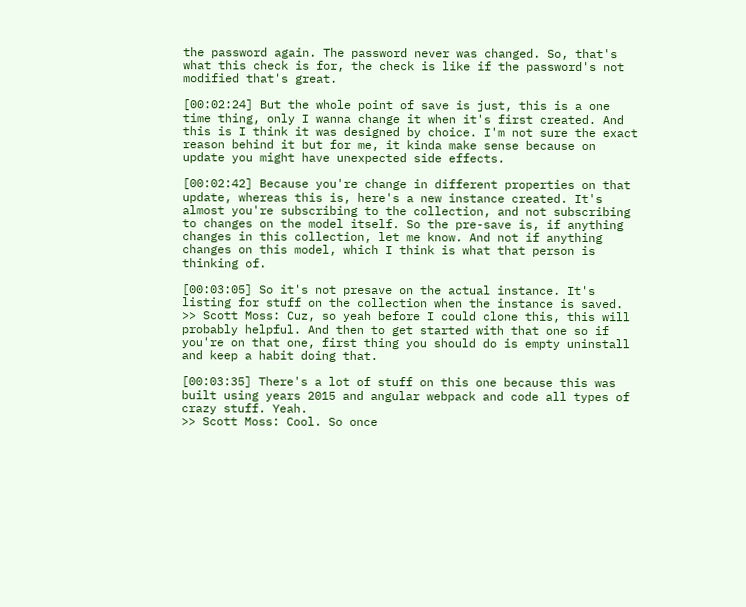the password again. The password never was changed. So, that's what this check is for, the check is like if the password's not modified that's great.

[00:02:24] But the whole point of save is just, this is a one time thing, only I wanna change it when it's first created. And this is I think it was designed by choice. I'm not sure the exact reason behind it but for me, it kinda make sense because on update you might have unexpected side effects.

[00:02:42] Because you're change in different properties on that update, whereas this is, here's a new instance created. It's almost you're subscribing to the collection, and not subscribing to changes on the model itself. So the pre-save is, if anything changes in this collection, let me know. And not if anything changes on this model, which I think is what that person is thinking of.

[00:03:05] So it's not presave on the actual instance. It's listing for stuff on the collection when the instance is saved.
>> Scott Moss: Cuz, so yeah before I could clone this, this will probably helpful. And then to get started with that one so if you're on that one, first thing you should do is empty uninstall and keep a habit doing that.

[00:03:35] There's a lot of stuff on this one because this was built using years 2015 and angular webpack and code all types of crazy stuff. Yeah.
>> Scott Moss: Cool. So once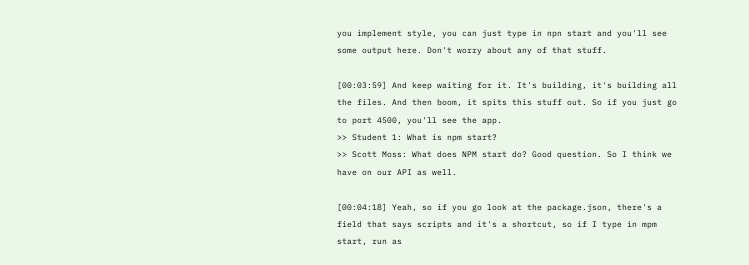you implement style, you can just type in npn start and you'll see some output here. Don't worry about any of that stuff.

[00:03:59] And keep waiting for it. It's building, it's building all the files. And then boom, it spits this stuff out. So if you just go to port 4500, you'll see the app.
>> Student 1: What is npm start?
>> Scott Moss: What does NPM start do? Good question. So I think we have on our API as well.

[00:04:18] Yeah, so if you go look at the package.json, there's a field that says scripts and it's a shortcut, so if I type in mpm start, run as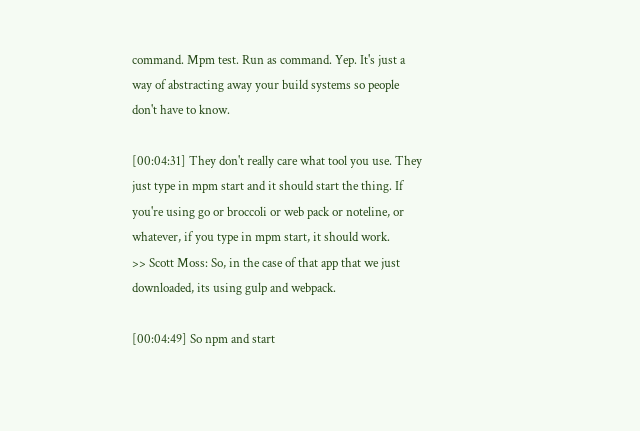command. Mpm test. Run as command. Yep. It's just a way of abstracting away your build systems so people don't have to know.

[00:04:31] They don't really care what tool you use. They just type in mpm start and it should start the thing. If you're using go or broccoli or web pack or noteline, or whatever, if you type in mpm start, it should work.
>> Scott Moss: So, in the case of that app that we just downloaded, its using gulp and webpack.

[00:04:49] So npm and start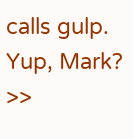calls gulp. Yup, Mark?
>>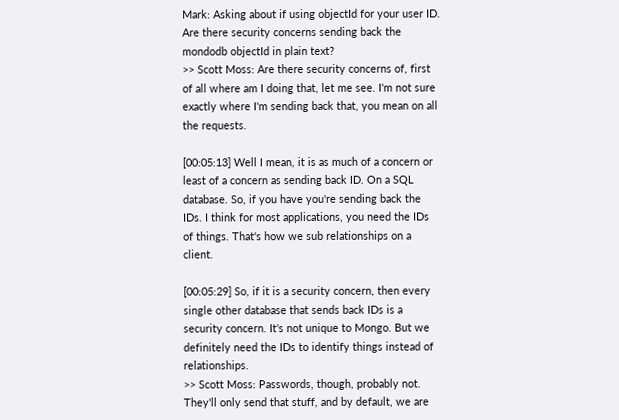Mark: Asking about if using objectId for your user ID. Are there security concerns sending back the mondodb objectId in plain text?
>> Scott Moss: Are there security concerns of, first of all where am I doing that, let me see. I'm not sure exactly where I'm sending back that, you mean on all the requests.

[00:05:13] Well I mean, it is as much of a concern or least of a concern as sending back ID. On a SQL database. So, if you have you're sending back the IDs. I think for most applications, you need the IDs of things. That's how we sub relationships on a client.

[00:05:29] So, if it is a security concern, then every single other database that sends back IDs is a security concern. It's not unique to Mongo. But we definitely need the IDs to identify things instead of relationships.
>> Scott Moss: Passwords, though, probably not. They'll only send that stuff, and by default, we are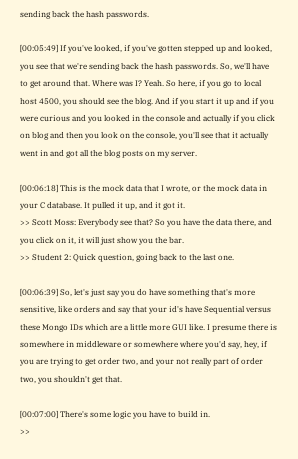sending back the hash passwords.

[00:05:49] If you've looked, if you've gotten stepped up and looked, you see that we're sending back the hash passwords. So, we'll have to get around that. Where was I? Yeah. So here, if you go to local host 4500, you should see the blog. And if you start it up and if you were curious and you looked in the console and actually if you click on blog and then you look on the console, you'll see that it actually went in and got all the blog posts on my server.

[00:06:18] This is the mock data that I wrote, or the mock data in your C database. It pulled it up, and it got it.
>> Scott Moss: Everybody see that? So you have the data there, and you click on it, it will just show you the bar.
>> Student 2: Quick question, going back to the last one.

[00:06:39] So, let's just say you do have something that's more sensitive, like orders and say that your id's have Sequential versus these Mongo IDs which are a little more GUI like. I presume there is somewhere in middleware or somewhere where you'd say, hey, if you are trying to get order two, and your not really part of order two, you shouldn't get that.

[00:07:00] There's some logic you have to build in.
>>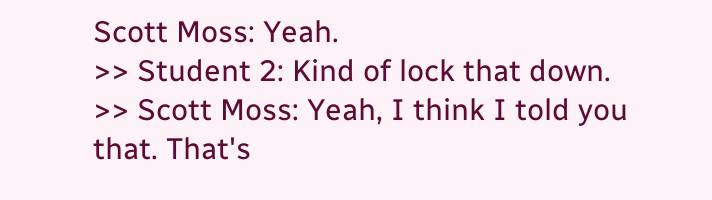Scott Moss: Yeah.
>> Student 2: Kind of lock that down.
>> Scott Moss: Yeah, I think I told you that. That's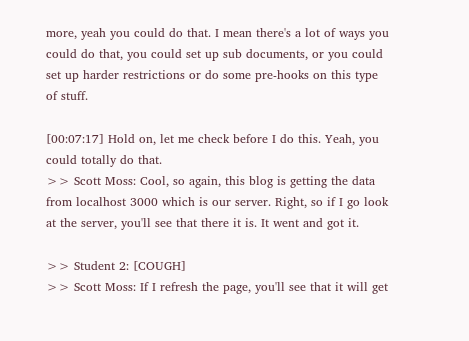more, yeah you could do that. I mean there's a lot of ways you could do that, you could set up sub documents, or you could set up harder restrictions or do some pre-hooks on this type of stuff.

[00:07:17] Hold on, let me check before I do this. Yeah, you could totally do that.
>> Scott Moss: Cool, so again, this blog is getting the data from localhost 3000 which is our server. Right, so if I go look at the server, you'll see that there it is. It went and got it.

>> Student 2: [COUGH]
>> Scott Moss: If I refresh the page, you'll see that it will get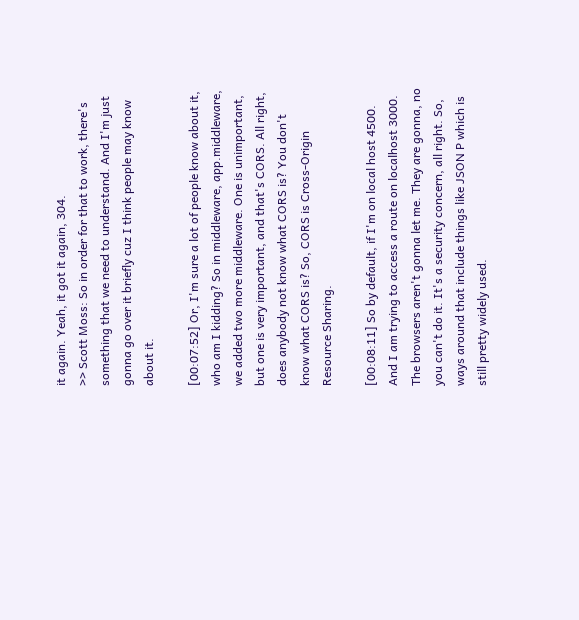it again. Yeah, it got it again, 304.
>> Scott Moss: So in order for that to work, there's something that we need to understand. And I'm just gonna go over it briefly cuz I think people may know about it.

[00:07:52] Or, I'm sure a lot of people know about it, who am I kidding? So in middleware, app.middleware, we added two more middleware. One is unimportant, but one is very important, and that's CORS. All right, does anybody not know what CORS is? You don't know what CORS is? So, CORS is Cross-Origin Resource Sharing.

[00:08:11] So by default, if I'm on local host 4500. And I am trying to access a route on localhost 3000. The browsers aren't gonna let me. They are gonna, no you can't do it. It's a security concern, all right. So, ways around that include things like JSON P which is still pretty widely used.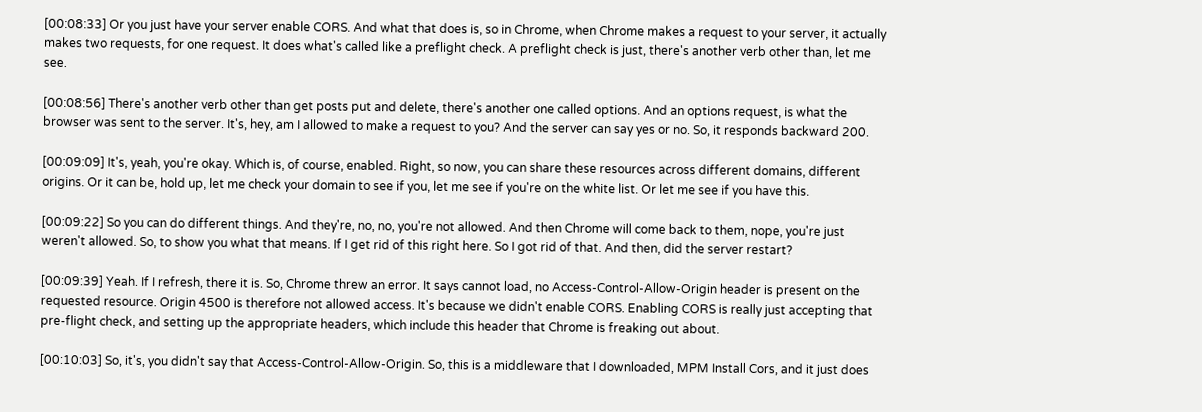[00:08:33] Or you just have your server enable CORS. And what that does is, so in Chrome, when Chrome makes a request to your server, it actually makes two requests, for one request. It does what's called like a preflight check. A preflight check is just, there's another verb other than, let me see.

[00:08:56] There's another verb other than get posts put and delete, there's another one called options. And an options request, is what the browser was sent to the server. It's, hey, am I allowed to make a request to you? And the server can say yes or no. So, it responds backward 200.

[00:09:09] It's, yeah, you're okay. Which is, of course, enabled. Right, so now, you can share these resources across different domains, different origins. Or it can be, hold up, let me check your domain to see if you, let me see if you're on the white list. Or let me see if you have this.

[00:09:22] So you can do different things. And they're, no, no, you're not allowed. And then Chrome will come back to them, nope, you're just weren't allowed. So, to show you what that means. If I get rid of this right here. So I got rid of that. And then, did the server restart?

[00:09:39] Yeah. If I refresh, there it is. So, Chrome threw an error. It says cannot load, no Access-Control-Allow-Origin header is present on the requested resource. Origin 4500 is therefore not allowed access. It's because we didn't enable CORS. Enabling CORS is really just accepting that pre-flight check, and setting up the appropriate headers, which include this header that Chrome is freaking out about.

[00:10:03] So, it's, you didn't say that Access-Control-Allow-Origin. So, this is a middleware that I downloaded, MPM Install Cors, and it just does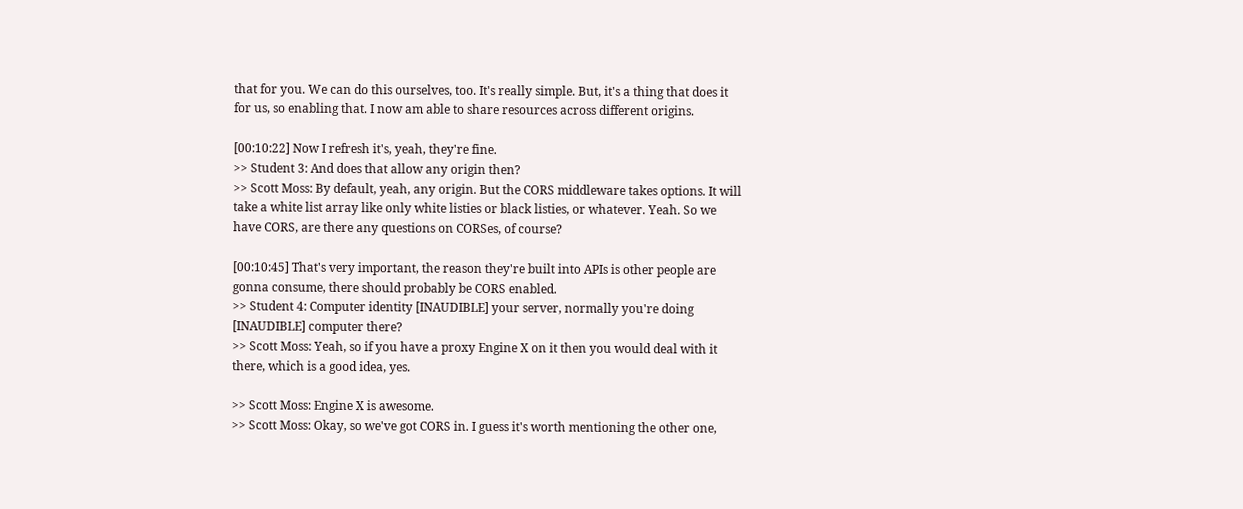that for you. We can do this ourselves, too. It's really simple. But, it's a thing that does it for us, so enabling that. I now am able to share resources across different origins.

[00:10:22] Now I refresh it's, yeah, they're fine.
>> Student 3: And does that allow any origin then?
>> Scott Moss: By default, yeah, any origin. But the CORS middleware takes options. It will take a white list array like only white listies or black listies, or whatever. Yeah. So we have CORS, are there any questions on CORSes, of course?

[00:10:45] That's very important, the reason they're built into APIs is other people are gonna consume, there should probably be CORS enabled.
>> Student 4: Computer identity [INAUDIBLE] your server, normally you're doing [INAUDIBLE] computer there?
>> Scott Moss: Yeah, so if you have a proxy Engine X on it then you would deal with it there, which is a good idea, yes.

>> Scott Moss: Engine X is awesome.
>> Scott Moss: Okay, so we've got CORS in. I guess it's worth mentioning the other one,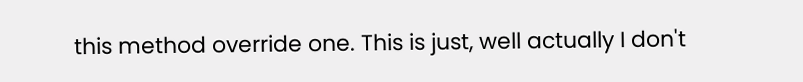this method override one. This is just, well actually I don't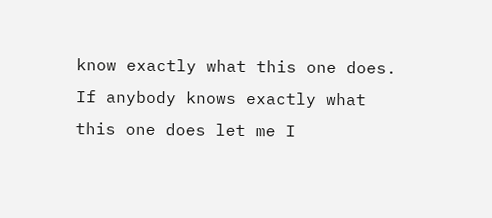know exactly what this one does. If anybody knows exactly what this one does let me I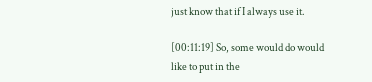just know that if I always use it.

[00:11:19] So, some would do would like to put in the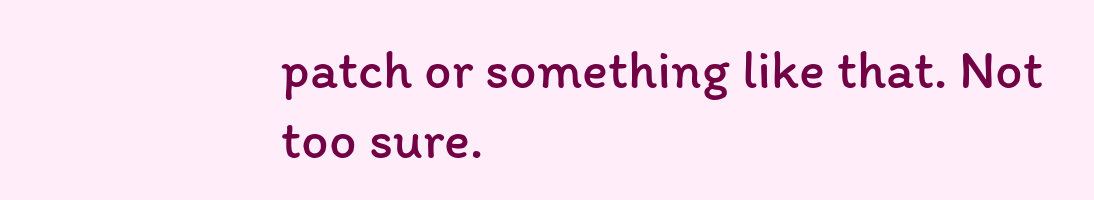patch or something like that. Not too sure.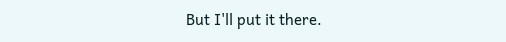But I'll put it there.